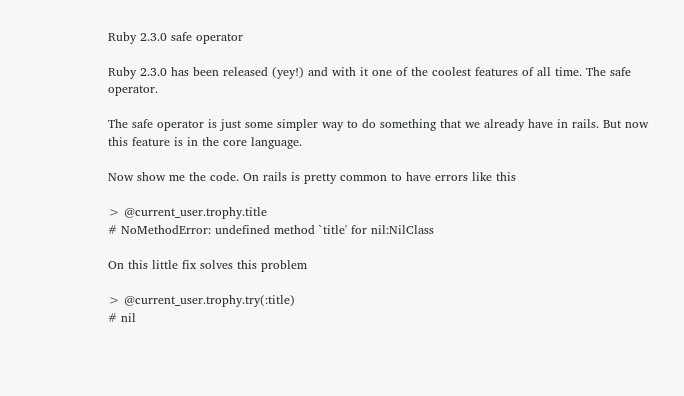Ruby 2.3.0 safe operator

Ruby 2.3.0 has been released (yey!) and with it one of the coolest features of all time. The safe operator.

The safe operator is just some simpler way to do something that we already have in rails. But now this feature is in the core language.

Now show me the code. On rails is pretty common to have errors like this

> @current_user.trophy.title
# NoMethodError: undefined method `title' for nil:NilClass

On this little fix solves this problem

> @current_user.trophy.try(:title)
# nil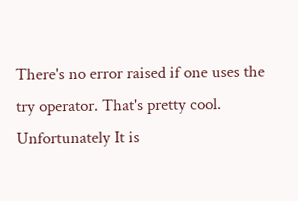There's no error raised if one uses the try operator. That's pretty cool. Unfortunately It is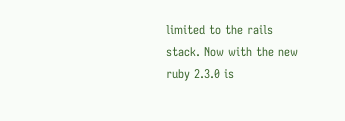limited to the rails stack. Now with the new ruby 2.3.0 is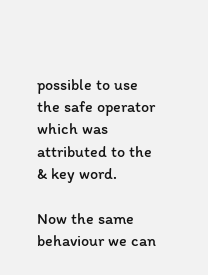possible to use the safe operator which was attributed to the & key word.

Now the same behaviour we can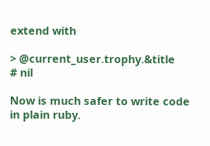extend with

> @current_user.trophy.&title
# nil

Now is much safer to write code in plain ruby.